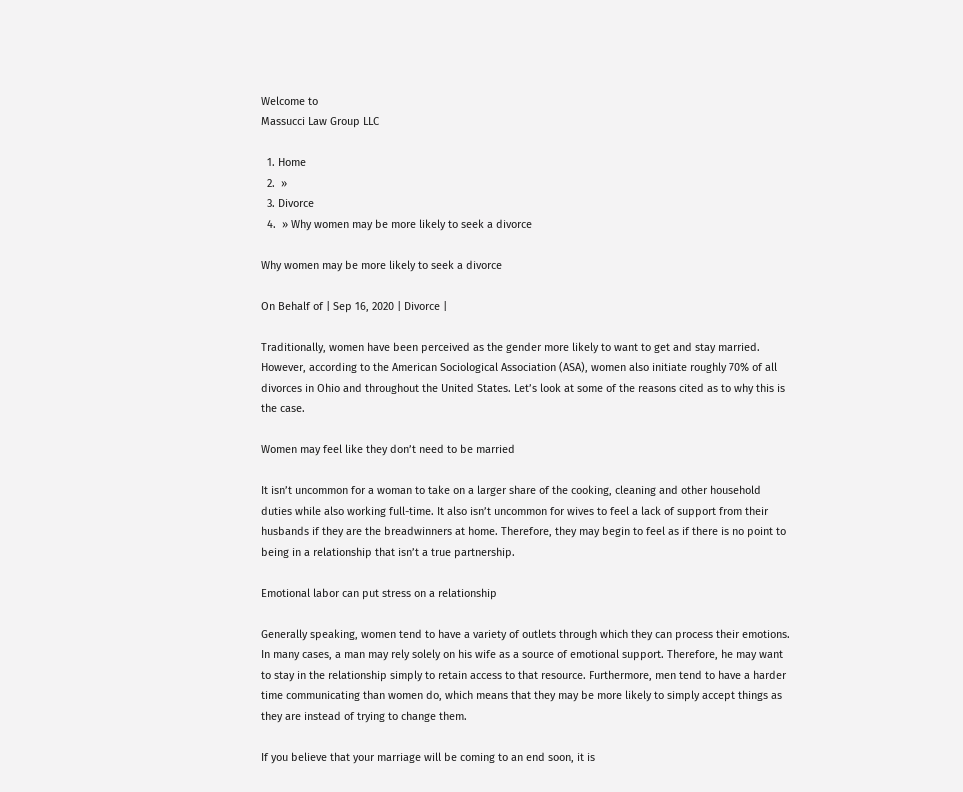Welcome to
Massucci Law Group LLC

  1. Home
  2.  »
  3. Divorce
  4.  » Why women may be more likely to seek a divorce

Why women may be more likely to seek a divorce

On Behalf of | Sep 16, 2020 | Divorce |

Traditionally, women have been perceived as the gender more likely to want to get and stay married. However, according to the American Sociological Association (ASA), women also initiate roughly 70% of all divorces in Ohio and throughout the United States. Let’s look at some of the reasons cited as to why this is the case.

Women may feel like they don’t need to be married

It isn’t uncommon for a woman to take on a larger share of the cooking, cleaning and other household duties while also working full-time. It also isn’t uncommon for wives to feel a lack of support from their husbands if they are the breadwinners at home. Therefore, they may begin to feel as if there is no point to being in a relationship that isn’t a true partnership.

Emotional labor can put stress on a relationship

Generally speaking, women tend to have a variety of outlets through which they can process their emotions. In many cases, a man may rely solely on his wife as a source of emotional support. Therefore, he may want to stay in the relationship simply to retain access to that resource. Furthermore, men tend to have a harder time communicating than women do, which means that they may be more likely to simply accept things as they are instead of trying to change them.

If you believe that your marriage will be coming to an end soon, it is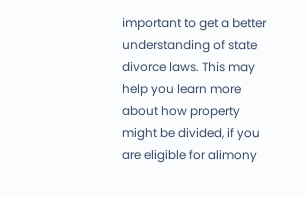important to get a better understanding of state divorce laws. This may help you learn more about how property might be divided, if you are eligible for alimony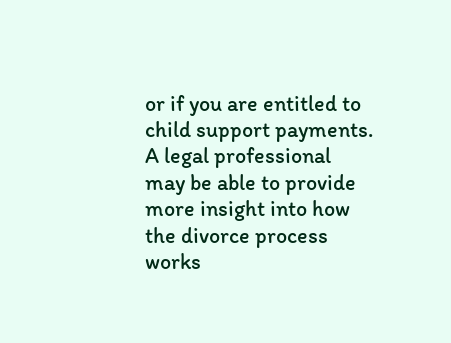or if you are entitled to child support payments. A legal professional may be able to provide more insight into how the divorce process works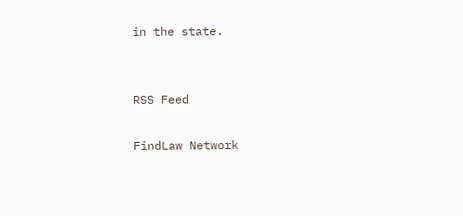in the state.


RSS Feed

FindLaw Network